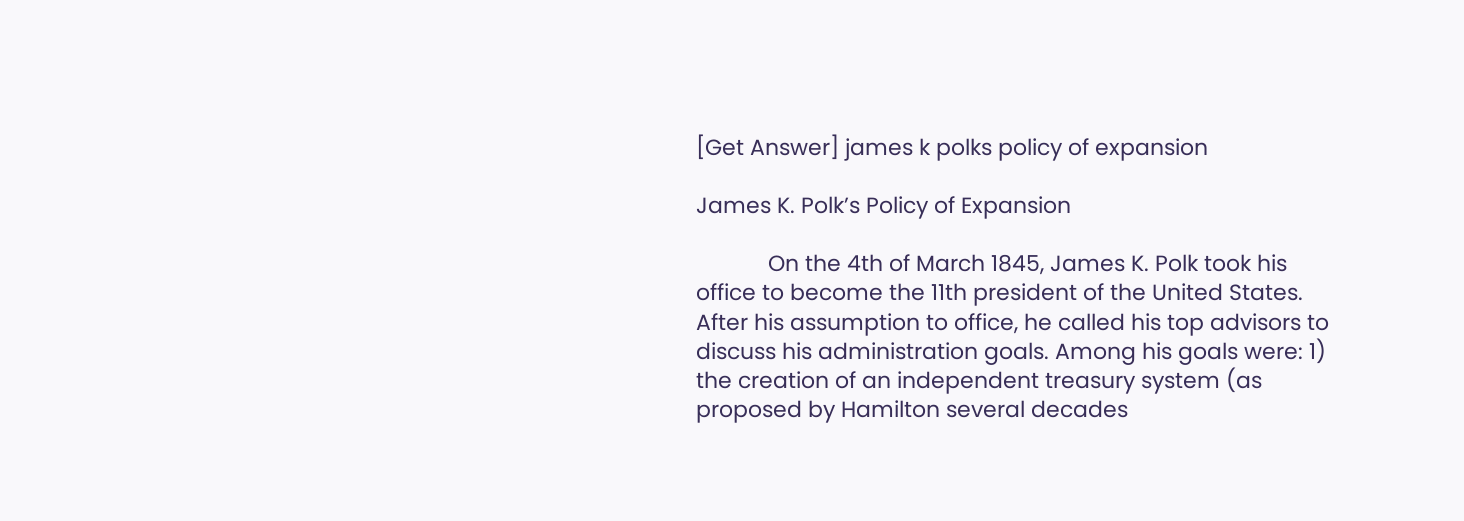[Get Answer] james k polks policy of expansion

James K. Polk’s Policy of Expansion

            On the 4th of March 1845, James K. Polk took his office to become the 11th president of the United States. After his assumption to office, he called his top advisors to discuss his administration goals. Among his goals were: 1) the creation of an independent treasury system (as proposed by Hamilton several decades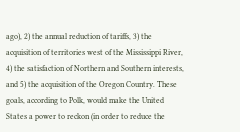ago), 2) the annual reduction of tariffs, 3) the acquisition of territories west of the Mississippi River, 4) the satisfaction of Northern and Southern interests, and 5) the acquisition of the Oregon Country. These goals, according to Polk, would make the United States a power to reckon (in order to reduce the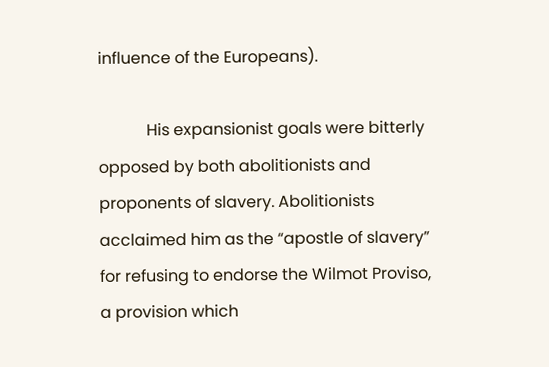influence of the Europeans).

            His expansionist goals were bitterly opposed by both abolitionists and proponents of slavery. Abolitionists acclaimed him as the “apostle of slavery” for refusing to endorse the Wilmot Proviso, a provision which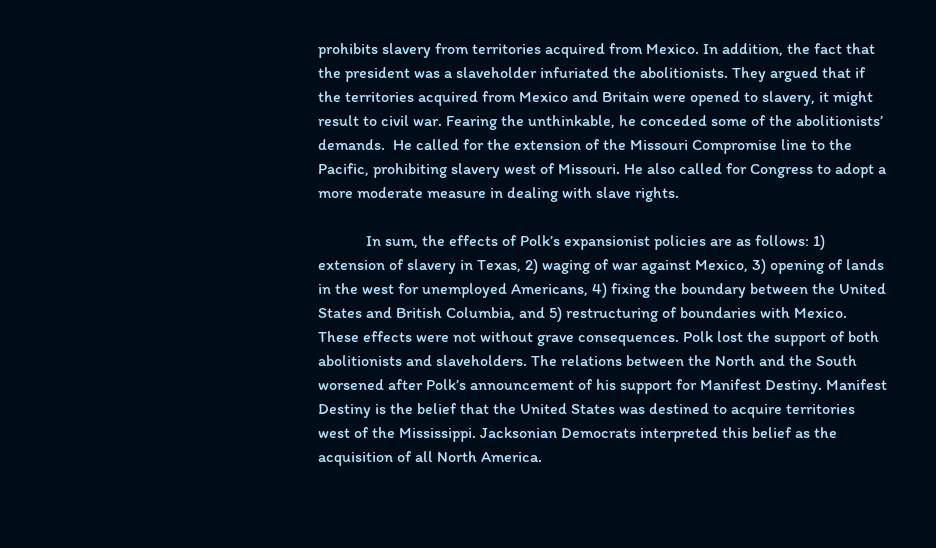prohibits slavery from territories acquired from Mexico. In addition, the fact that the president was a slaveholder infuriated the abolitionists. They argued that if the territories acquired from Mexico and Britain were opened to slavery, it might result to civil war. Fearing the unthinkable, he conceded some of the abolitionists’ demands.  He called for the extension of the Missouri Compromise line to the Pacific, prohibiting slavery west of Missouri. He also called for Congress to adopt a more moderate measure in dealing with slave rights.

            In sum, the effects of Polk’s expansionist policies are as follows: 1) extension of slavery in Texas, 2) waging of war against Mexico, 3) opening of lands in the west for unemployed Americans, 4) fixing the boundary between the United States and British Columbia, and 5) restructuring of boundaries with Mexico. These effects were not without grave consequences. Polk lost the support of both abolitionists and slaveholders. The relations between the North and the South worsened after Polk’s announcement of his support for Manifest Destiny. Manifest Destiny is the belief that the United States was destined to acquire territories west of the Mississippi. Jacksonian Democrats interpreted this belief as the acquisition of all North America.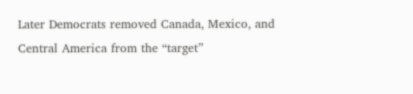Later Democrats removed Canada, Mexico, and Central America from the “target”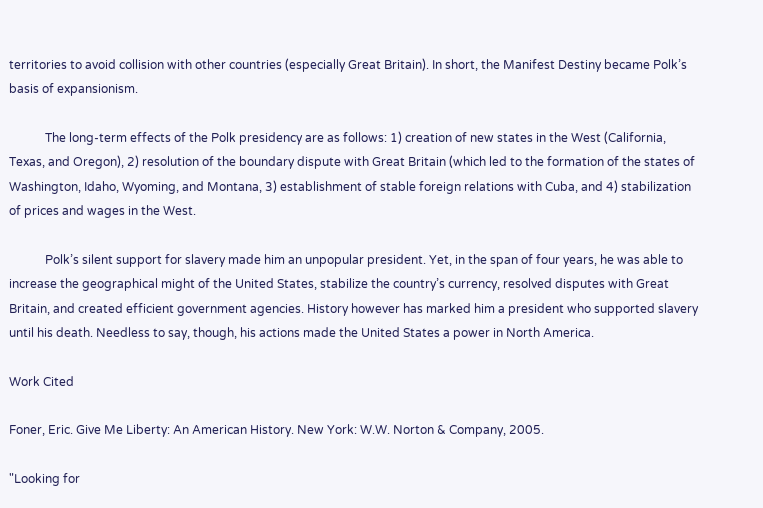territories to avoid collision with other countries (especially Great Britain). In short, the Manifest Destiny became Polk’s basis of expansionism.

            The long-term effects of the Polk presidency are as follows: 1) creation of new states in the West (California, Texas, and Oregon), 2) resolution of the boundary dispute with Great Britain (which led to the formation of the states of Washington, Idaho, Wyoming, and Montana, 3) establishment of stable foreign relations with Cuba, and 4) stabilization of prices and wages in the West.

            Polk’s silent support for slavery made him an unpopular president. Yet, in the span of four years, he was able to increase the geographical might of the United States, stabilize the country’s currency, resolved disputes with Great Britain, and created efficient government agencies. History however has marked him a president who supported slavery until his death. Needless to say, though, his actions made the United States a power in North America.

Work Cited

Foner, Eric. Give Me Liberty: An American History. New York: W.W. Norton & Company, 2005.

"Looking for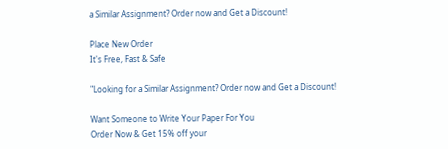a Similar Assignment? Order now and Get a Discount!

Place New Order
It's Free, Fast & Safe

"Looking for a Similar Assignment? Order now and Get a Discount!

Want Someone to Write Your Paper For You
Order Now & Get 15% off your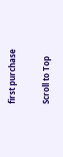first purchase

Scroll to Top